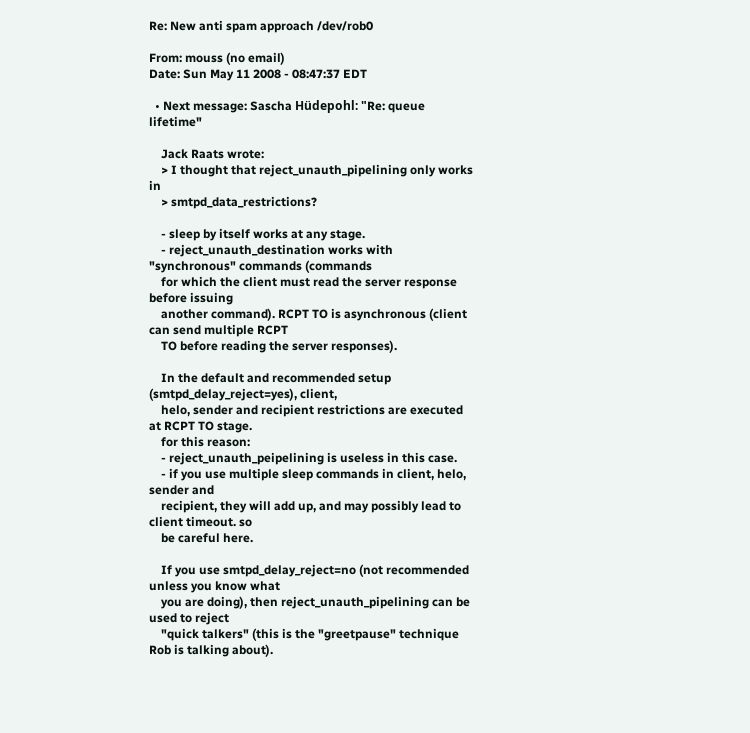Re: New anti spam approach /dev/rob0

From: mouss (no email)
Date: Sun May 11 2008 - 08:47:37 EDT

  • Next message: Sascha Hüdepohl: "Re: queue lifetime"

    Jack Raats wrote:
    > I thought that reject_unauth_pipelining only works in
    > smtpd_data_restrictions?

    - sleep by itself works at any stage.
    - reject_unauth_destination works with "synchronous" commands (commands
    for which the client must read the server response before issuing
    another command). RCPT TO is asynchronous (client can send multiple RCPT
    TO before reading the server responses).

    In the default and recommended setup (smtpd_delay_reject=yes), client,
    helo, sender and recipient restrictions are executed at RCPT TO stage.
    for this reason:
    - reject_unauth_peipelining is useless in this case.
    - if you use multiple sleep commands in client, helo, sender and
    recipient, they will add up, and may possibly lead to client timeout. so
    be careful here.

    If you use smtpd_delay_reject=no (not recommended unless you know what
    you are doing), then reject_unauth_pipelining can be used to reject
    "quick talkers" (this is the "greetpause" technique Rob is talking about).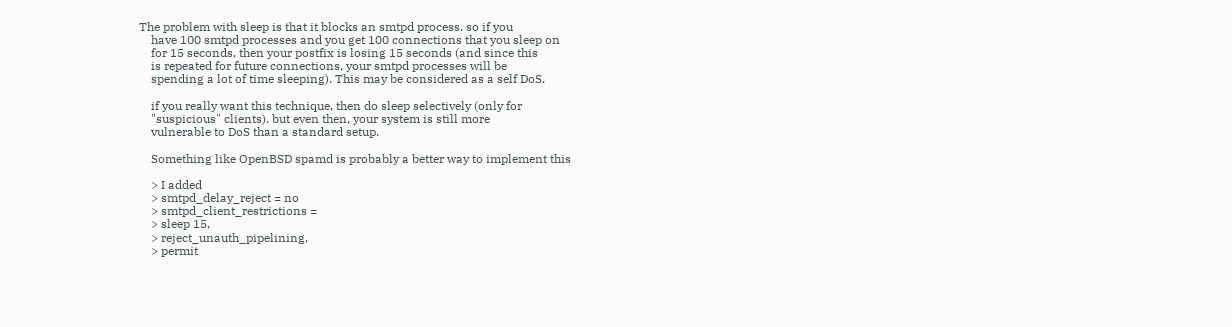The problem with sleep is that it blocks an smtpd process. so if you
    have 100 smtpd processes and you get 100 connections that you sleep on
    for 15 seconds, then your postfix is losing 15 seconds (and since this
    is repeated for future connections, your smtpd processes will be
    spending a lot of time sleeping). This may be considered as a self DoS.

    if you really want this technique, then do sleep selectively (only for
    "suspicious" clients). but even then, your system is still more
    vulnerable to DoS than a standard setup.

    Something like OpenBSD spamd is probably a better way to implement this

    > I added
    > smtpd_delay_reject = no
    > smtpd_client_restrictions =
    > sleep 15,
    > reject_unauth_pipelining,
    > permit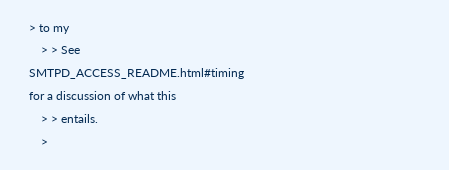> to my
    > > See SMTPD_ACCESS_README.html#timing for a discussion of what this
    > > entails.
    >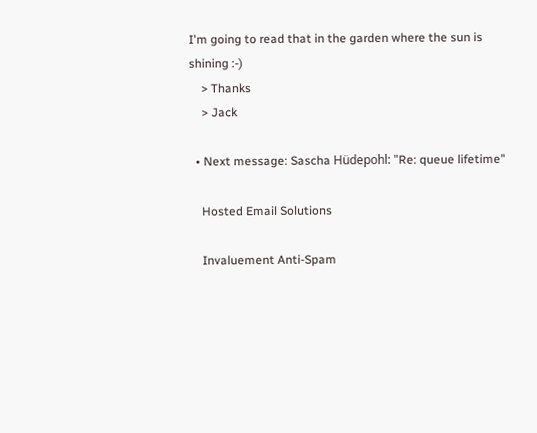I'm going to read that in the garden where the sun is shining :-)
    > Thanks
    > Jack

  • Next message: Sascha Hüdepohl: "Re: queue lifetime"

    Hosted Email Solutions

    Invaluement Anti-Spam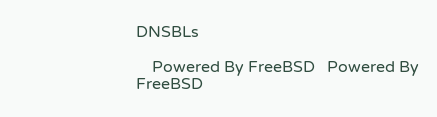DNSBLs

    Powered By FreeBSD   Powered By FreeBSD